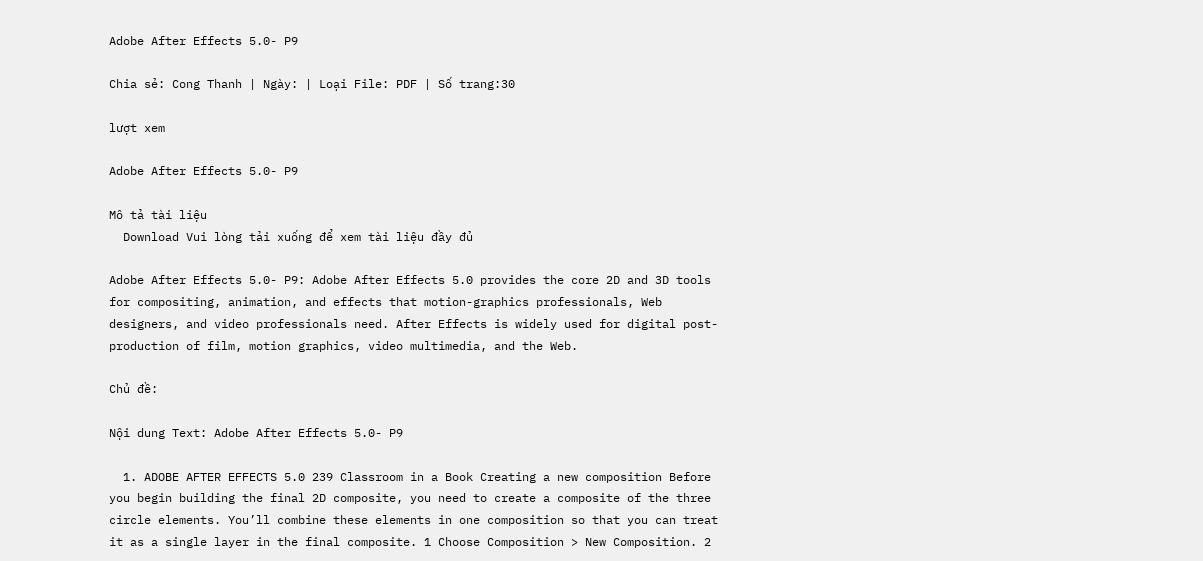Adobe After Effects 5.0- P9

Chia sẻ: Cong Thanh | Ngày: | Loại File: PDF | Số trang:30

lượt xem

Adobe After Effects 5.0- P9

Mô tả tài liệu
  Download Vui lòng tải xuống để xem tài liệu đầy đủ

Adobe After Effects 5.0- P9: Adobe After Effects 5.0 provides the core 2D and 3D tools for compositing, animation, and effects that motion-graphics professionals, Web designers, and video professionals need. After Effects is widely used for digital post-production of film, motion graphics, video multimedia, and the Web.

Chủ đề:

Nội dung Text: Adobe After Effects 5.0- P9

  1. ADOBE AFTER EFFECTS 5.0 239 Classroom in a Book Creating a new composition Before you begin building the final 2D composite, you need to create a composite of the three circle elements. You’ll combine these elements in one composition so that you can treat it as a single layer in the final composite. 1 Choose Composition > New Composition. 2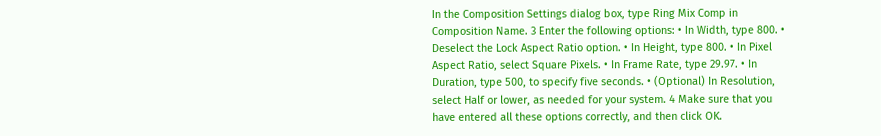In the Composition Settings dialog box, type Ring Mix Comp in Composition Name. 3 Enter the following options: • In Width, type 800. • Deselect the Lock Aspect Ratio option. • In Height, type 800. • In Pixel Aspect Ratio, select Square Pixels. • In Frame Rate, type 29.97. • In Duration, type 500, to specify five seconds. • (Optional) In Resolution, select Half or lower, as needed for your system. 4 Make sure that you have entered all these options correctly, and then click OK.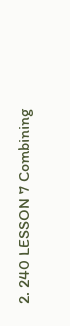2. 240 LESSON 7 Combining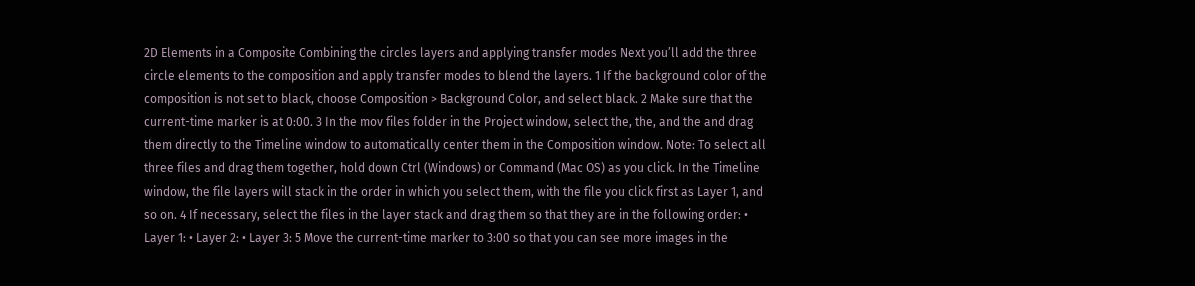2D Elements in a Composite Combining the circles layers and applying transfer modes Next you’ll add the three circle elements to the composition and apply transfer modes to blend the layers. 1 If the background color of the composition is not set to black, choose Composition > Background Color, and select black. 2 Make sure that the current-time marker is at 0:00. 3 In the mov files folder in the Project window, select the, the, and the and drag them directly to the Timeline window to automatically center them in the Composition window. Note: To select all three files and drag them together, hold down Ctrl (Windows) or Command (Mac OS) as you click. In the Timeline window, the file layers will stack in the order in which you select them, with the file you click first as Layer 1, and so on. 4 If necessary, select the files in the layer stack and drag them so that they are in the following order: • Layer 1: • Layer 2: • Layer 3: 5 Move the current-time marker to 3:00 so that you can see more images in the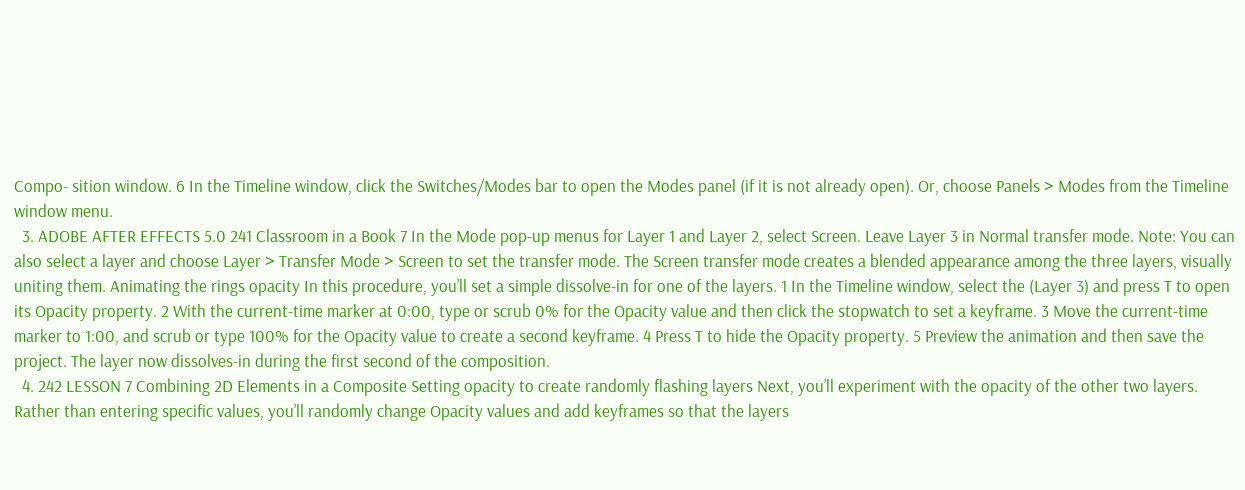Compo- sition window. 6 In the Timeline window, click the Switches/Modes bar to open the Modes panel (if it is not already open). Or, choose Panels > Modes from the Timeline window menu.
  3. ADOBE AFTER EFFECTS 5.0 241 Classroom in a Book 7 In the Mode pop-up menus for Layer 1 and Layer 2, select Screen. Leave Layer 3 in Normal transfer mode. Note: You can also select a layer and choose Layer > Transfer Mode > Screen to set the transfer mode. The Screen transfer mode creates a blended appearance among the three layers, visually uniting them. Animating the rings opacity In this procedure, you’ll set a simple dissolve-in for one of the layers. 1 In the Timeline window, select the (Layer 3) and press T to open its Opacity property. 2 With the current-time marker at 0:00, type or scrub 0% for the Opacity value and then click the stopwatch to set a keyframe. 3 Move the current-time marker to 1:00, and scrub or type 100% for the Opacity value to create a second keyframe. 4 Press T to hide the Opacity property. 5 Preview the animation and then save the project. The layer now dissolves-in during the first second of the composition.
  4. 242 LESSON 7 Combining 2D Elements in a Composite Setting opacity to create randomly flashing layers Next, you’ll experiment with the opacity of the other two layers. Rather than entering specific values, you’ll randomly change Opacity values and add keyframes so that the layers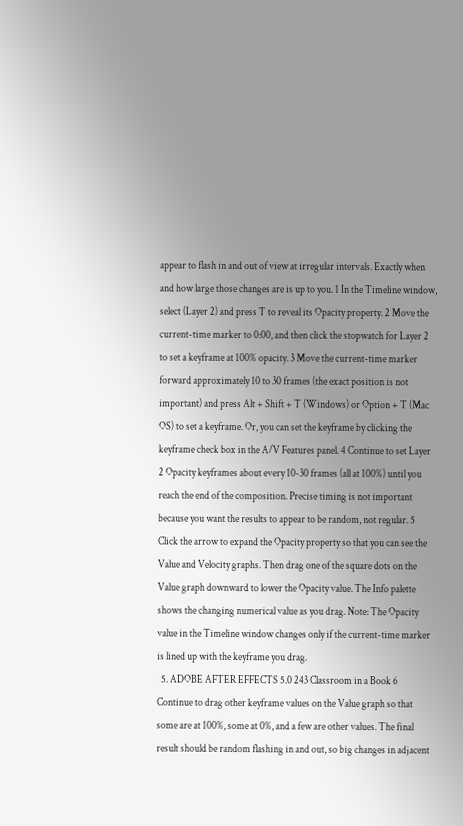appear to flash in and out of view at irregular intervals. Exactly when and how large those changes are is up to you. 1 In the Timeline window, select (Layer 2) and press T to reveal its Opacity property. 2 Move the current-time marker to 0:00, and then click the stopwatch for Layer 2 to set a keyframe at 100% opacity. 3 Move the current-time marker forward approximately 10 to 30 frames (the exact position is not important) and press Alt + Shift + T (Windows) or Option + T (Mac OS) to set a keyframe. Or, you can set the keyframe by clicking the keyframe check box in the A/V Features panel. 4 Continue to set Layer 2 Opacity keyframes about every 10-30 frames (all at 100%) until you reach the end of the composition. Precise timing is not important because you want the results to appear to be random, not regular. 5 Click the arrow to expand the Opacity property so that you can see the Value and Velocity graphs. Then drag one of the square dots on the Value graph downward to lower the Opacity value. The Info palette shows the changing numerical value as you drag. Note: The Opacity value in the Timeline window changes only if the current-time marker is lined up with the keyframe you drag.
  5. ADOBE AFTER EFFECTS 5.0 243 Classroom in a Book 6 Continue to drag other keyframe values on the Value graph so that some are at 100%, some at 0%, and a few are other values. The final result should be random flashing in and out, so big changes in adjacent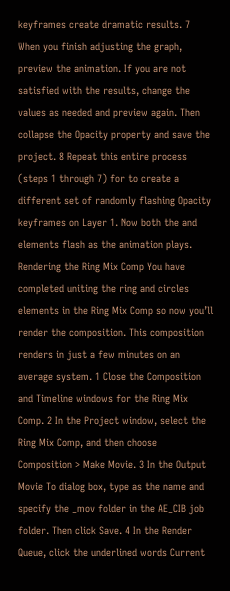keyframes create dramatic results. 7 When you finish adjusting the graph, preview the animation. If you are not satisfied with the results, change the values as needed and preview again. Then collapse the Opacity property and save the project. 8 Repeat this entire process (steps 1 through 7) for to create a different set of randomly flashing Opacity keyframes on Layer 1. Now both the and elements flash as the animation plays. Rendering the Ring Mix Comp You have completed uniting the ring and circles elements in the Ring Mix Comp so now you’ll render the composition. This composition renders in just a few minutes on an average system. 1 Close the Composition and Timeline windows for the Ring Mix Comp. 2 In the Project window, select the Ring Mix Comp, and then choose Composition > Make Movie. 3 In the Output Movie To dialog box, type as the name and specify the _mov folder in the AE_CIB job folder. Then click Save. 4 In the Render Queue, click the underlined words Current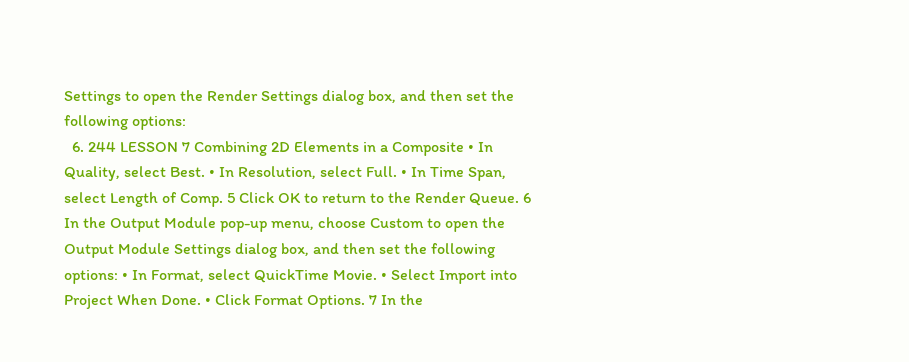Settings to open the Render Settings dialog box, and then set the following options:
  6. 244 LESSON 7 Combining 2D Elements in a Composite • In Quality, select Best. • In Resolution, select Full. • In Time Span, select Length of Comp. 5 Click OK to return to the Render Queue. 6 In the Output Module pop-up menu, choose Custom to open the Output Module Settings dialog box, and then set the following options: • In Format, select QuickTime Movie. • Select Import into Project When Done. • Click Format Options. 7 In the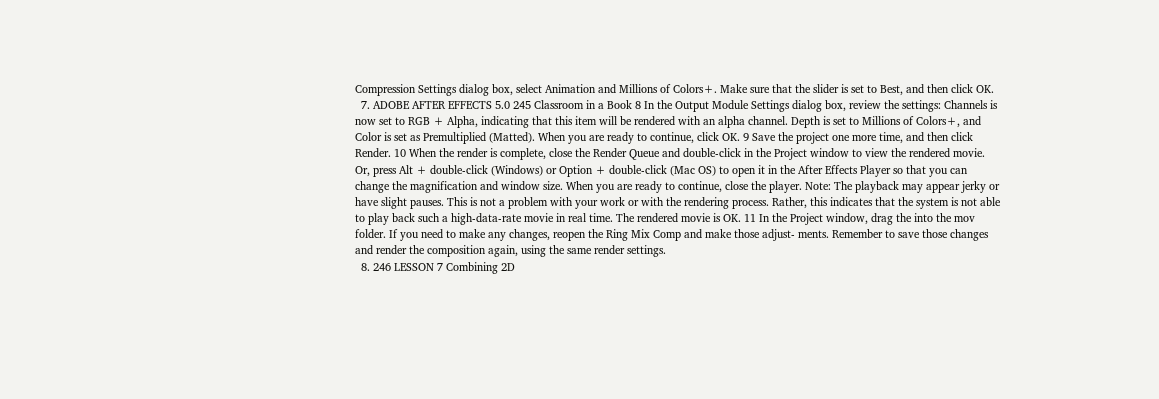Compression Settings dialog box, select Animation and Millions of Colors+. Make sure that the slider is set to Best, and then click OK.
  7. ADOBE AFTER EFFECTS 5.0 245 Classroom in a Book 8 In the Output Module Settings dialog box, review the settings: Channels is now set to RGB + Alpha, indicating that this item will be rendered with an alpha channel. Depth is set to Millions of Colors+, and Color is set as Premultiplied (Matted). When you are ready to continue, click OK. 9 Save the project one more time, and then click Render. 10 When the render is complete, close the Render Queue and double-click in the Project window to view the rendered movie. Or, press Alt + double-click (Windows) or Option + double-click (Mac OS) to open it in the After Effects Player so that you can change the magnification and window size. When you are ready to continue, close the player. Note: The playback may appear jerky or have slight pauses. This is not a problem with your work or with the rendering process. Rather, this indicates that the system is not able to play back such a high-data-rate movie in real time. The rendered movie is OK. 11 In the Project window, drag the into the mov folder. If you need to make any changes, reopen the Ring Mix Comp and make those adjust- ments. Remember to save those changes and render the composition again, using the same render settings.
  8. 246 LESSON 7 Combining 2D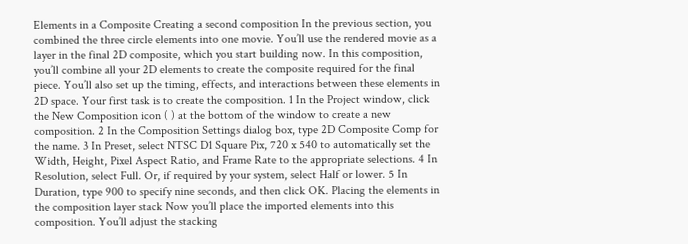Elements in a Composite Creating a second composition In the previous section, you combined the three circle elements into one movie. You’ll use the rendered movie as a layer in the final 2D composite, which you start building now. In this composition, you’ll combine all your 2D elements to create the composite required for the final piece. You’ll also set up the timing, effects, and interactions between these elements in 2D space. Your first task is to create the composition. 1 In the Project window, click the New Composition icon ( ) at the bottom of the window to create a new composition. 2 In the Composition Settings dialog box, type 2D Composite Comp for the name. 3 In Preset, select NTSC D1 Square Pix, 720 x 540 to automatically set the Width, Height, Pixel Aspect Ratio, and Frame Rate to the appropriate selections. 4 In Resolution, select Full. Or, if required by your system, select Half or lower. 5 In Duration, type 900 to specify nine seconds, and then click OK. Placing the elements in the composition layer stack Now you’ll place the imported elements into this composition. You’ll adjust the stacking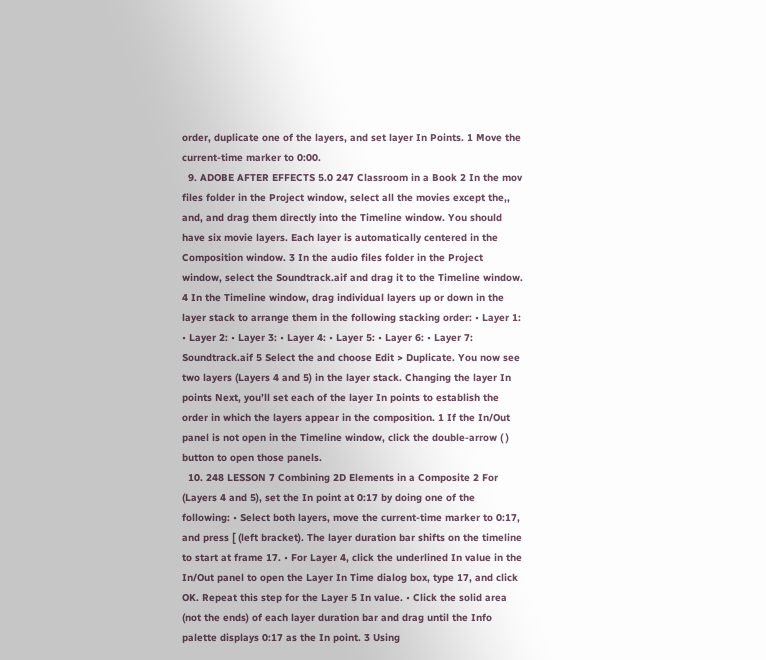order, duplicate one of the layers, and set layer In Points. 1 Move the current-time marker to 0:00.
  9. ADOBE AFTER EFFECTS 5.0 247 Classroom in a Book 2 In the mov files folder in the Project window, select all the movies except the,, and, and drag them directly into the Timeline window. You should have six movie layers. Each layer is automatically centered in the Composition window. 3 In the audio files folder in the Project window, select the Soundtrack.aif and drag it to the Timeline window. 4 In the Timeline window, drag individual layers up or down in the layer stack to arrange them in the following stacking order: • Layer 1: • Layer 2: • Layer 3: • Layer 4: • Layer 5: • Layer 6: • Layer 7: Soundtrack.aif 5 Select the and choose Edit > Duplicate. You now see two layers (Layers 4 and 5) in the layer stack. Changing the layer In points Next, you’ll set each of the layer In points to establish the order in which the layers appear in the composition. 1 If the In/Out panel is not open in the Timeline window, click the double-arrow ( ) button to open those panels.
  10. 248 LESSON 7 Combining 2D Elements in a Composite 2 For (Layers 4 and 5), set the In point at 0:17 by doing one of the following: • Select both layers, move the current-time marker to 0:17, and press [ (left bracket). The layer duration bar shifts on the timeline to start at frame 17. • For Layer 4, click the underlined In value in the In/Out panel to open the Layer In Time dialog box, type 17, and click OK. Repeat this step for the Layer 5 In value. • Click the solid area (not the ends) of each layer duration bar and drag until the Info palette displays 0:17 as the In point. 3 Using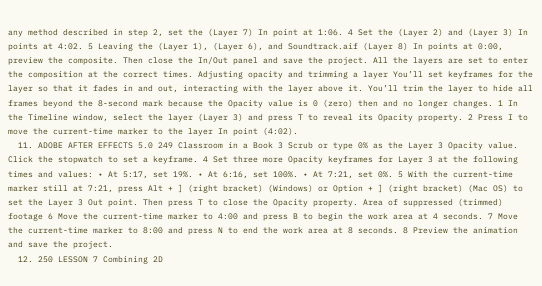any method described in step 2, set the (Layer 7) In point at 1:06. 4 Set the (Layer 2) and (Layer 3) In points at 4:02. 5 Leaving the (Layer 1), (Layer 6), and Soundtrack.aif (Layer 8) In points at 0:00, preview the composite. Then close the In/Out panel and save the project. All the layers are set to enter the composition at the correct times. Adjusting opacity and trimming a layer You’ll set keyframes for the layer so that it fades in and out, interacting with the layer above it. You’ll trim the layer to hide all frames beyond the 8-second mark because the Opacity value is 0 (zero) then and no longer changes. 1 In the Timeline window, select the layer (Layer 3) and press T to reveal its Opacity property. 2 Press I to move the current-time marker to the layer In point (4:02).
  11. ADOBE AFTER EFFECTS 5.0 249 Classroom in a Book 3 Scrub or type 0% as the Layer 3 Opacity value. Click the stopwatch to set a keyframe. 4 Set three more Opacity keyframes for Layer 3 at the following times and values: • At 5:17, set 19%. • At 6:16, set 100%. • At 7:21, set 0%. 5 With the current-time marker still at 7:21, press Alt + ] (right bracket) (Windows) or Option + ] (right bracket) (Mac OS) to set the Layer 3 Out point. Then press T to close the Opacity property. Area of suppressed (trimmed) footage 6 Move the current-time marker to 4:00 and press B to begin the work area at 4 seconds. 7 Move the current-time marker to 8:00 and press N to end the work area at 8 seconds. 8 Preview the animation and save the project.
  12. 250 LESSON 7 Combining 2D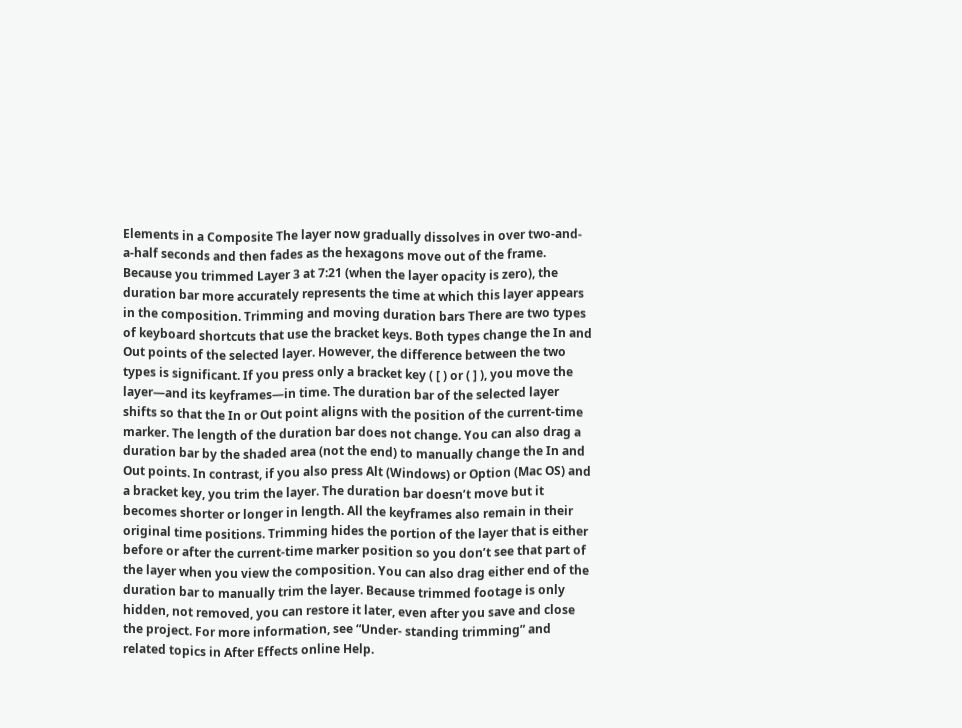Elements in a Composite The layer now gradually dissolves in over two-and-a-half seconds and then fades as the hexagons move out of the frame. Because you trimmed Layer 3 at 7:21 (when the layer opacity is zero), the duration bar more accurately represents the time at which this layer appears in the composition. Trimming and moving duration bars There are two types of keyboard shortcuts that use the bracket keys. Both types change the In and Out points of the selected layer. However, the difference between the two types is significant. If you press only a bracket key ( [ ) or ( ] ), you move the layer—and its keyframes—in time. The duration bar of the selected layer shifts so that the In or Out point aligns with the position of the current-time marker. The length of the duration bar does not change. You can also drag a duration bar by the shaded area (not the end) to manually change the In and Out points. In contrast, if you also press Alt (Windows) or Option (Mac OS) and a bracket key, you trim the layer. The duration bar doesn’t move but it becomes shorter or longer in length. All the keyframes also remain in their original time positions. Trimming hides the portion of the layer that is either before or after the current-time marker position so you don’t see that part of the layer when you view the composition. You can also drag either end of the duration bar to manually trim the layer. Because trimmed footage is only hidden, not removed, you can restore it later, even after you save and close the project. For more information, see “Under- standing trimming” and related topics in After Effects online Help.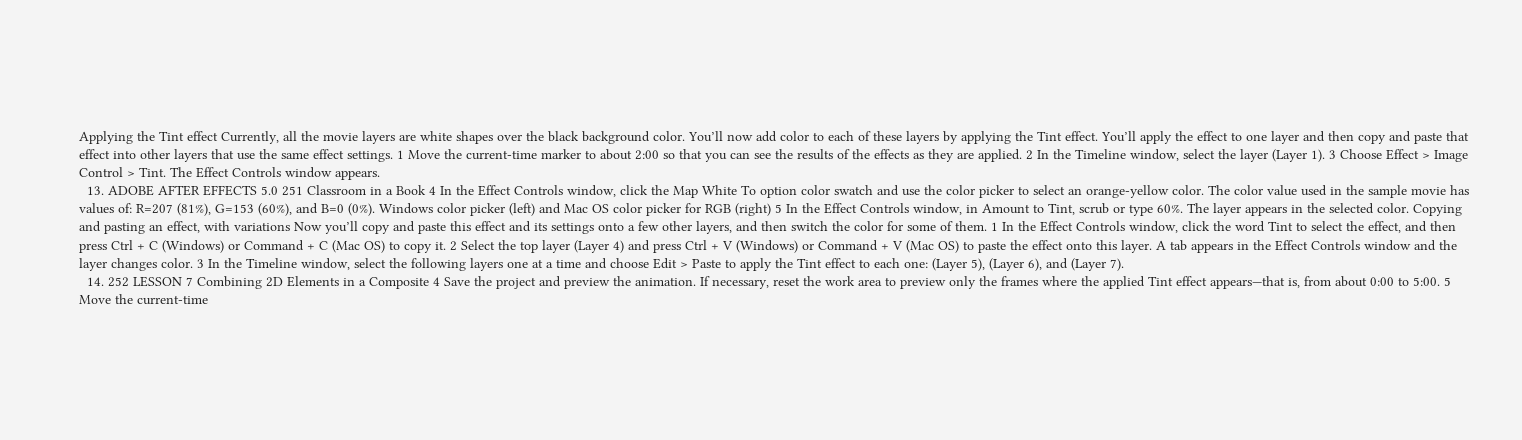Applying the Tint effect Currently, all the movie layers are white shapes over the black background color. You’ll now add color to each of these layers by applying the Tint effect. You’ll apply the effect to one layer and then copy and paste that effect into other layers that use the same effect settings. 1 Move the current-time marker to about 2:00 so that you can see the results of the effects as they are applied. 2 In the Timeline window, select the layer (Layer 1). 3 Choose Effect > Image Control > Tint. The Effect Controls window appears.
  13. ADOBE AFTER EFFECTS 5.0 251 Classroom in a Book 4 In the Effect Controls window, click the Map White To option color swatch and use the color picker to select an orange-yellow color. The color value used in the sample movie has values of: R=207 (81%), G=153 (60%), and B=0 (0%). Windows color picker (left) and Mac OS color picker for RGB (right) 5 In the Effect Controls window, in Amount to Tint, scrub or type 60%. The layer appears in the selected color. Copying and pasting an effect, with variations Now you’ll copy and paste this effect and its settings onto a few other layers, and then switch the color for some of them. 1 In the Effect Controls window, click the word Tint to select the effect, and then press Ctrl + C (Windows) or Command + C (Mac OS) to copy it. 2 Select the top layer (Layer 4) and press Ctrl + V (Windows) or Command + V (Mac OS) to paste the effect onto this layer. A tab appears in the Effect Controls window and the layer changes color. 3 In the Timeline window, select the following layers one at a time and choose Edit > Paste to apply the Tint effect to each one: (Layer 5), (Layer 6), and (Layer 7).
  14. 252 LESSON 7 Combining 2D Elements in a Composite 4 Save the project and preview the animation. If necessary, reset the work area to preview only the frames where the applied Tint effect appears—that is, from about 0:00 to 5:00. 5 Move the current-time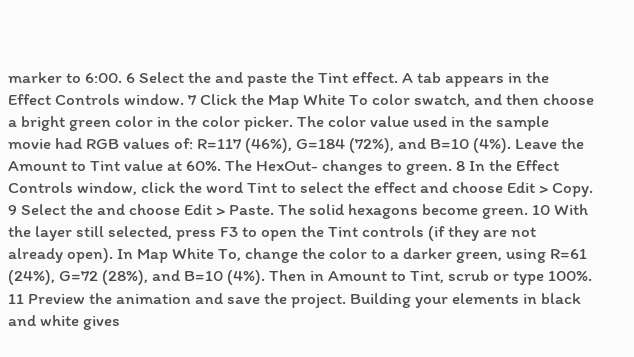marker to 6:00. 6 Select the and paste the Tint effect. A tab appears in the Effect Controls window. 7 Click the Map White To color swatch, and then choose a bright green color in the color picker. The color value used in the sample movie had RGB values of: R=117 (46%), G=184 (72%), and B=10 (4%). Leave the Amount to Tint value at 60%. The HexOut- changes to green. 8 In the Effect Controls window, click the word Tint to select the effect and choose Edit > Copy. 9 Select the and choose Edit > Paste. The solid hexagons become green. 10 With the layer still selected, press F3 to open the Tint controls (if they are not already open). In Map White To, change the color to a darker green, using R=61 (24%), G=72 (28%), and B=10 (4%). Then in Amount to Tint, scrub or type 100%. 11 Preview the animation and save the project. Building your elements in black and white gives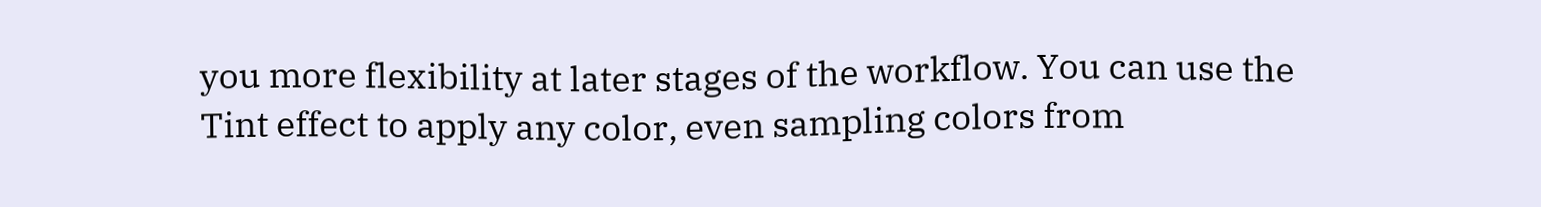you more flexibility at later stages of the workflow. You can use the Tint effect to apply any color, even sampling colors from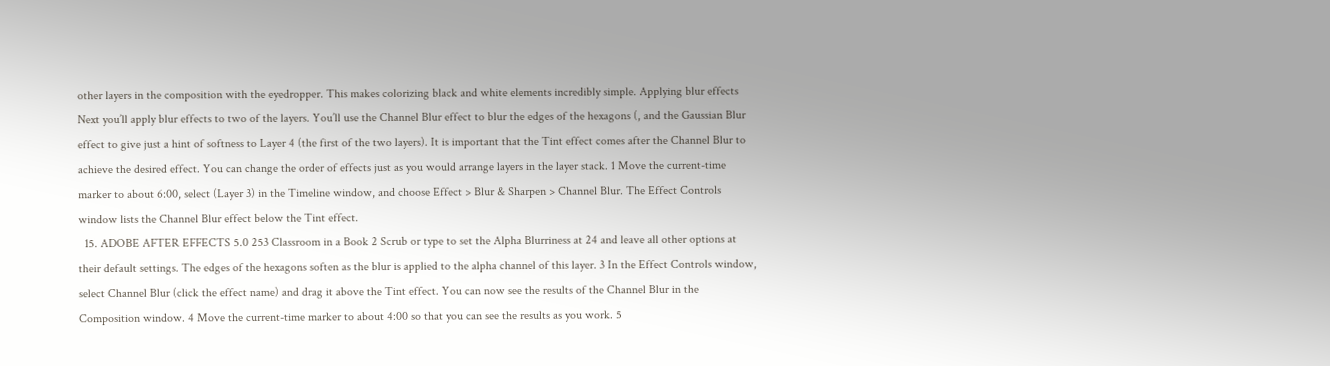other layers in the composition with the eyedropper. This makes colorizing black and white elements incredibly simple. Applying blur effects Next you’ll apply blur effects to two of the layers. You’ll use the Channel Blur effect to blur the edges of the hexagons (, and the Gaussian Blur effect to give just a hint of softness to Layer 4 (the first of the two layers). It is important that the Tint effect comes after the Channel Blur to achieve the desired effect. You can change the order of effects just as you would arrange layers in the layer stack. 1 Move the current-time marker to about 6:00, select (Layer 3) in the Timeline window, and choose Effect > Blur & Sharpen > Channel Blur. The Effect Controls window lists the Channel Blur effect below the Tint effect.
  15. ADOBE AFTER EFFECTS 5.0 253 Classroom in a Book 2 Scrub or type to set the Alpha Blurriness at 24 and leave all other options at their default settings. The edges of the hexagons soften as the blur is applied to the alpha channel of this layer. 3 In the Effect Controls window, select Channel Blur (click the effect name) and drag it above the Tint effect. You can now see the results of the Channel Blur in the Composition window. 4 Move the current-time marker to about 4:00 so that you can see the results as you work. 5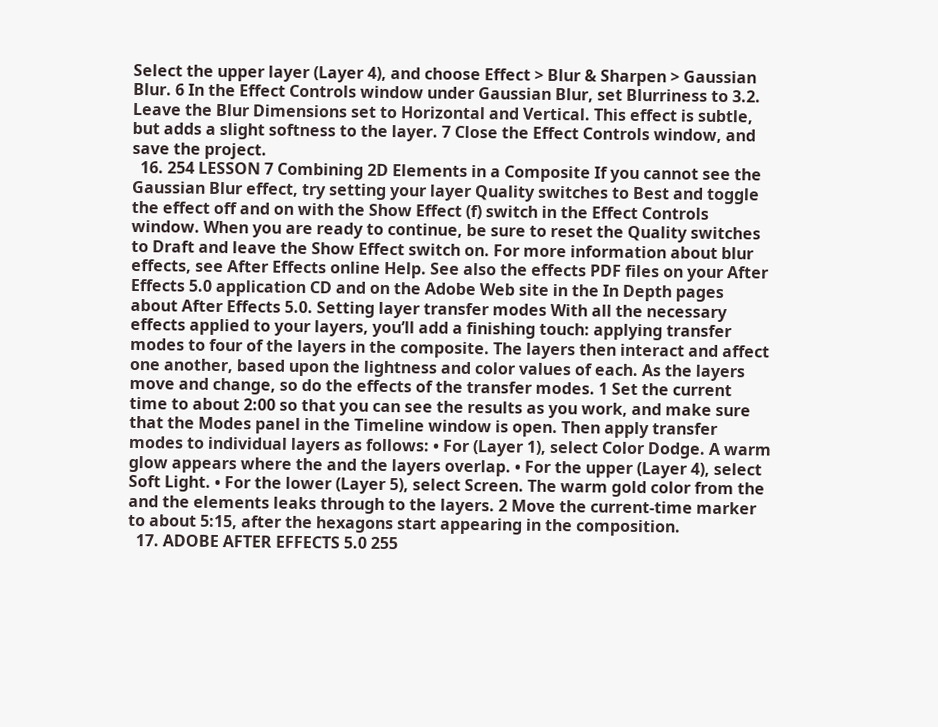Select the upper layer (Layer 4), and choose Effect > Blur & Sharpen > Gaussian Blur. 6 In the Effect Controls window under Gaussian Blur, set Blurriness to 3.2. Leave the Blur Dimensions set to Horizontal and Vertical. This effect is subtle, but adds a slight softness to the layer. 7 Close the Effect Controls window, and save the project.
  16. 254 LESSON 7 Combining 2D Elements in a Composite If you cannot see the Gaussian Blur effect, try setting your layer Quality switches to Best and toggle the effect off and on with the Show Effect (f) switch in the Effect Controls window. When you are ready to continue, be sure to reset the Quality switches to Draft and leave the Show Effect switch on. For more information about blur effects, see After Effects online Help. See also the effects PDF files on your After Effects 5.0 application CD and on the Adobe Web site in the In Depth pages about After Effects 5.0. Setting layer transfer modes With all the necessary effects applied to your layers, you’ll add a finishing touch: applying transfer modes to four of the layers in the composite. The layers then interact and affect one another, based upon the lightness and color values of each. As the layers move and change, so do the effects of the transfer modes. 1 Set the current time to about 2:00 so that you can see the results as you work, and make sure that the Modes panel in the Timeline window is open. Then apply transfer modes to individual layers as follows: • For (Layer 1), select Color Dodge. A warm glow appears where the and the layers overlap. • For the upper (Layer 4), select Soft Light. • For the lower (Layer 5), select Screen. The warm gold color from the and the elements leaks through to the layers. 2 Move the current-time marker to about 5:15, after the hexagons start appearing in the composition.
  17. ADOBE AFTER EFFECTS 5.0 255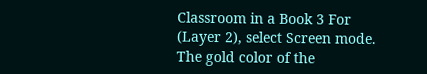Classroom in a Book 3 For (Layer 2), select Screen mode. The gold color of the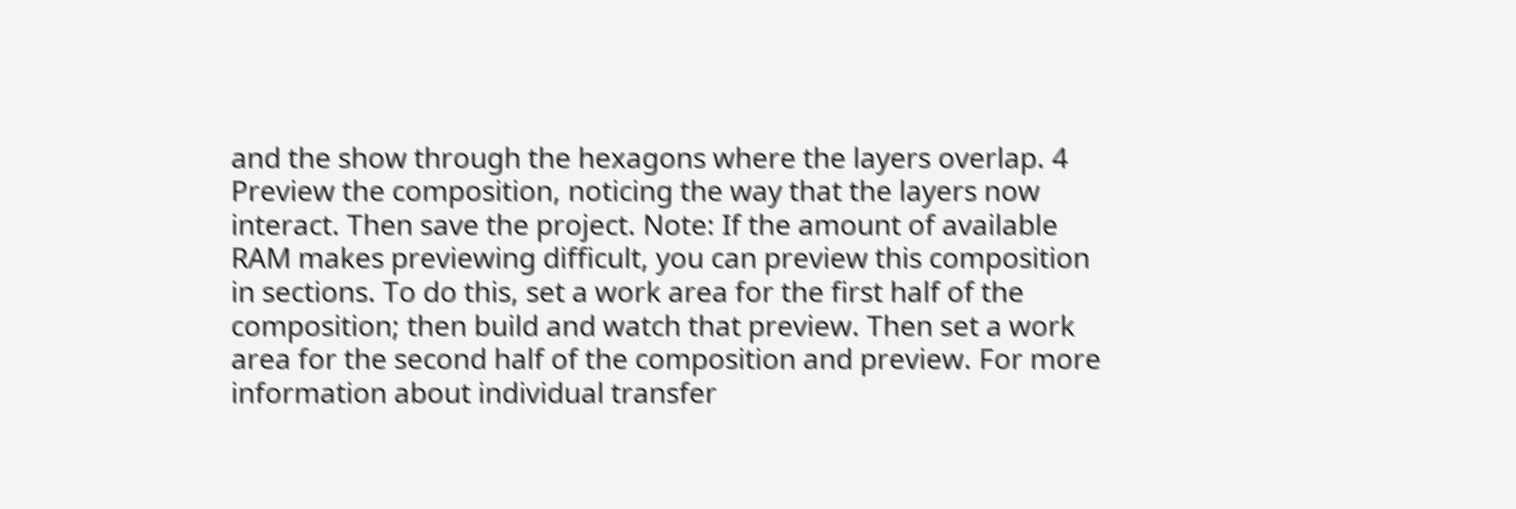and the show through the hexagons where the layers overlap. 4 Preview the composition, noticing the way that the layers now interact. Then save the project. Note: If the amount of available RAM makes previewing difficult, you can preview this composition in sections. To do this, set a work area for the first half of the composition; then build and watch that preview. Then set a work area for the second half of the composition and preview. For more information about individual transfer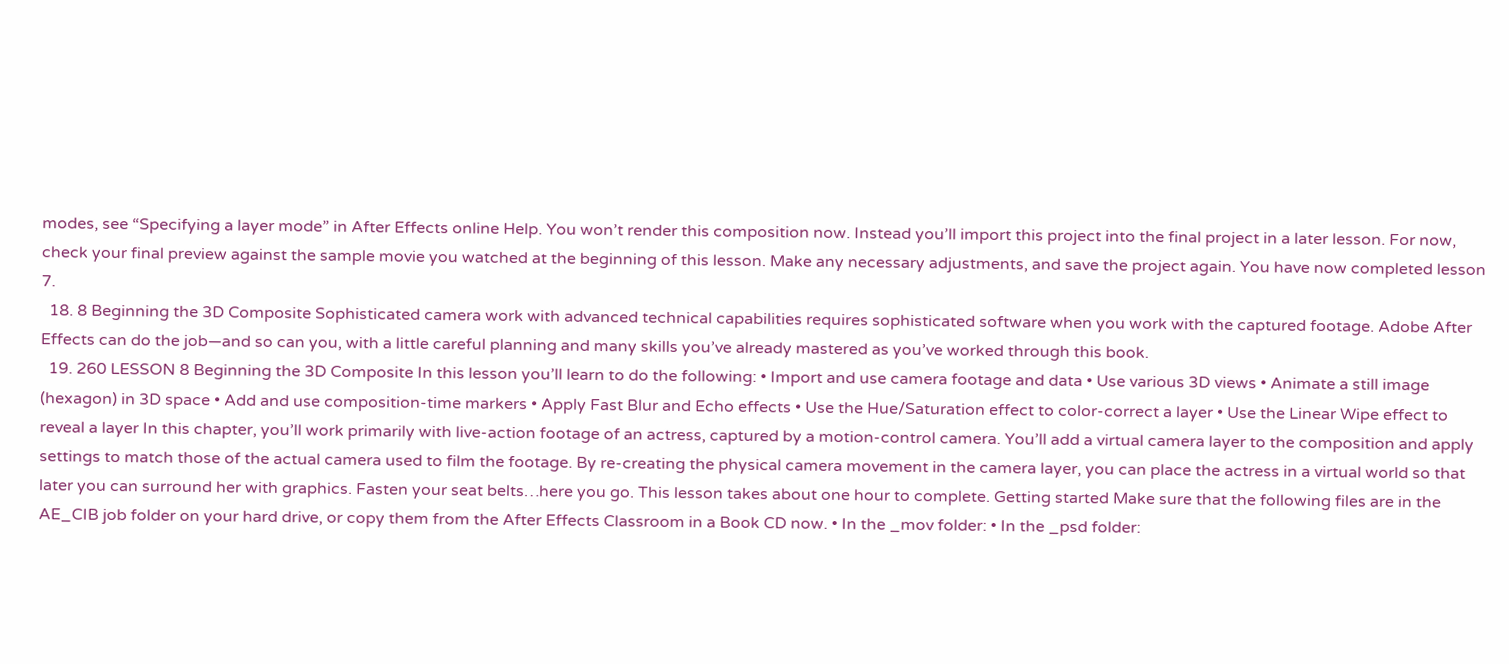modes, see “Specifying a layer mode” in After Effects online Help. You won’t render this composition now. Instead you’ll import this project into the final project in a later lesson. For now, check your final preview against the sample movie you watched at the beginning of this lesson. Make any necessary adjustments, and save the project again. You have now completed lesson 7.
  18. 8 Beginning the 3D Composite Sophisticated camera work with advanced technical capabilities requires sophisticated software when you work with the captured footage. Adobe After Effects can do the job—and so can you, with a little careful planning and many skills you’ve already mastered as you’ve worked through this book.
  19. 260 LESSON 8 Beginning the 3D Composite In this lesson you’ll learn to do the following: • Import and use camera footage and data • Use various 3D views • Animate a still image (hexagon) in 3D space • Add and use composition-time markers • Apply Fast Blur and Echo effects • Use the Hue/Saturation effect to color-correct a layer • Use the Linear Wipe effect to reveal a layer In this chapter, you’ll work primarily with live-action footage of an actress, captured by a motion-control camera. You’ll add a virtual camera layer to the composition and apply settings to match those of the actual camera used to film the footage. By re-creating the physical camera movement in the camera layer, you can place the actress in a virtual world so that later you can surround her with graphics. Fasten your seat belts…here you go. This lesson takes about one hour to complete. Getting started Make sure that the following files are in the AE_CIB job folder on your hard drive, or copy them from the After Effects Classroom in a Book CD now. • In the _mov folder: • In the _psd folder: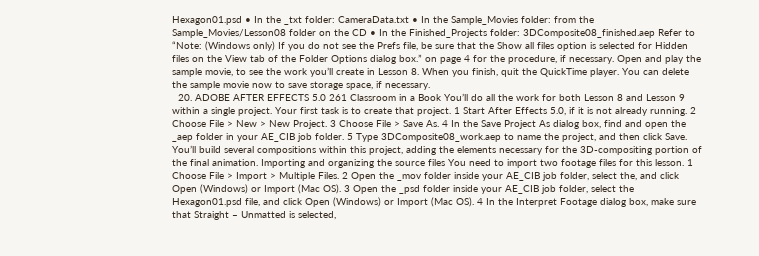Hexagon01.psd • In the _txt folder: CameraData.txt • In the Sample_Movies folder: from the Sample_Movies/Lesson08 folder on the CD • In the Finished_Projects folder: 3DComposite08_finished.aep Refer to “Note: (Windows only) If you do not see the Prefs file, be sure that the Show all files option is selected for Hidden files on the View tab of the Folder Options dialog box.” on page 4 for the procedure, if necessary. Open and play the sample movie, to see the work you’ll create in Lesson 8. When you finish, quit the QuickTime player. You can delete the sample movie now to save storage space, if necessary.
  20. ADOBE AFTER EFFECTS 5.0 261 Classroom in a Book You’ll do all the work for both Lesson 8 and Lesson 9 within a single project. Your first task is to create that project. 1 Start After Effects 5.0, if it is not already running. 2 Choose File > New > New Project. 3 Choose File > Save As. 4 In the Save Project As dialog box, find and open the _aep folder in your AE_CIB job folder. 5 Type 3DComposite08_work.aep to name the project, and then click Save. You’ll build several compositions within this project, adding the elements necessary for the 3D-compositing portion of the final animation. Importing and organizing the source files You need to import two footage files for this lesson. 1 Choose File > Import > Multiple Files. 2 Open the _mov folder inside your AE_CIB job folder, select the, and click Open (Windows) or Import (Mac OS). 3 Open the _psd folder inside your AE_CIB job folder, select the Hexagon01.psd file, and click Open (Windows) or Import (Mac OS). 4 In the Interpret Footage dialog box, make sure that Straight – Unmatted is selected,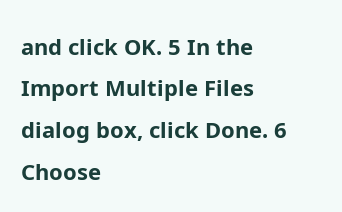and click OK. 5 In the Import Multiple Files dialog box, click Done. 6 Choose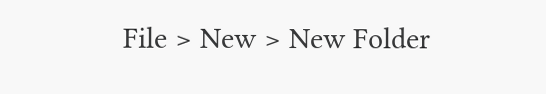File > New > New Folder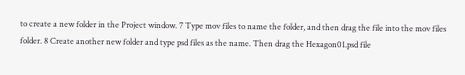to create a new folder in the Project window. 7 Type mov files to name the folder, and then drag the file into the mov files folder. 8 Create another new folder and type psd files as the name. Then drag the Hexagon01.psd file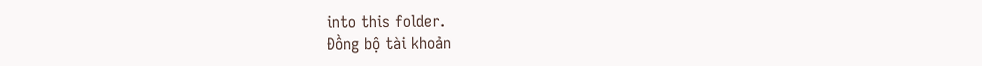into this folder.
Đồng bộ tài khoản